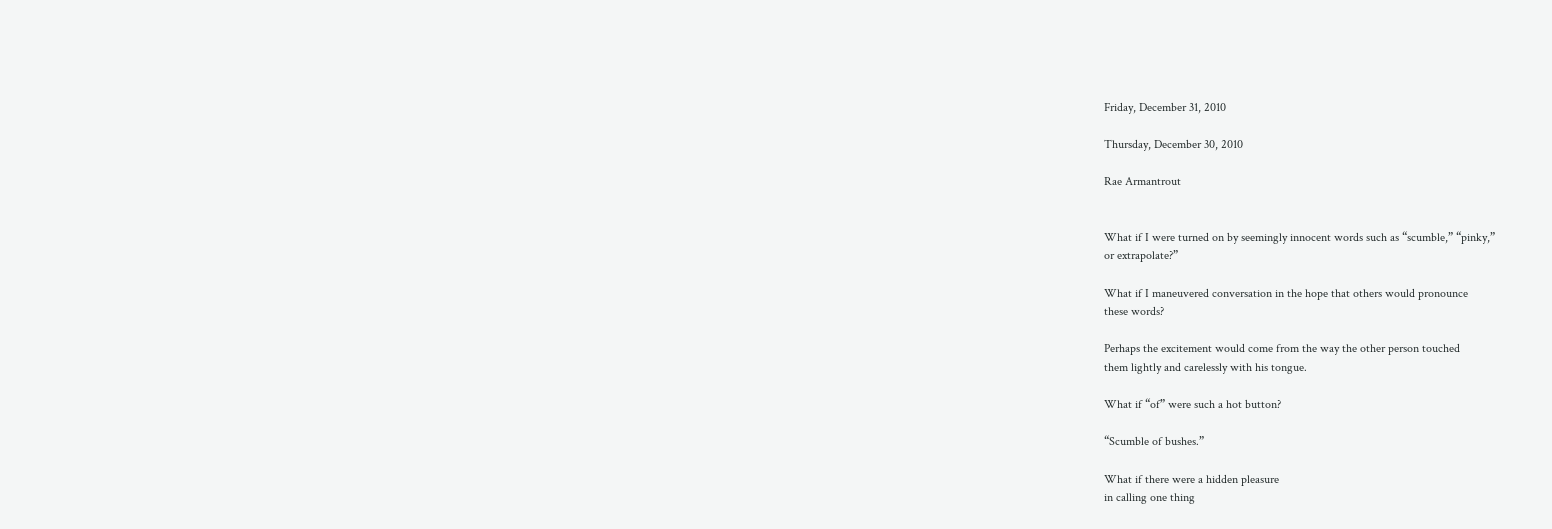Friday, December 31, 2010

Thursday, December 30, 2010

Rae Armantrout


What if I were turned on by seemingly innocent words such as “scumble,” “pinky,”
or extrapolate?”

What if I maneuvered conversation in the hope that others would pronounce
these words?

Perhaps the excitement would come from the way the other person touched
them lightly and carelessly with his tongue.

What if “of” were such a hot button?

“Scumble of bushes.”

What if there were a hidden pleasure
in calling one thing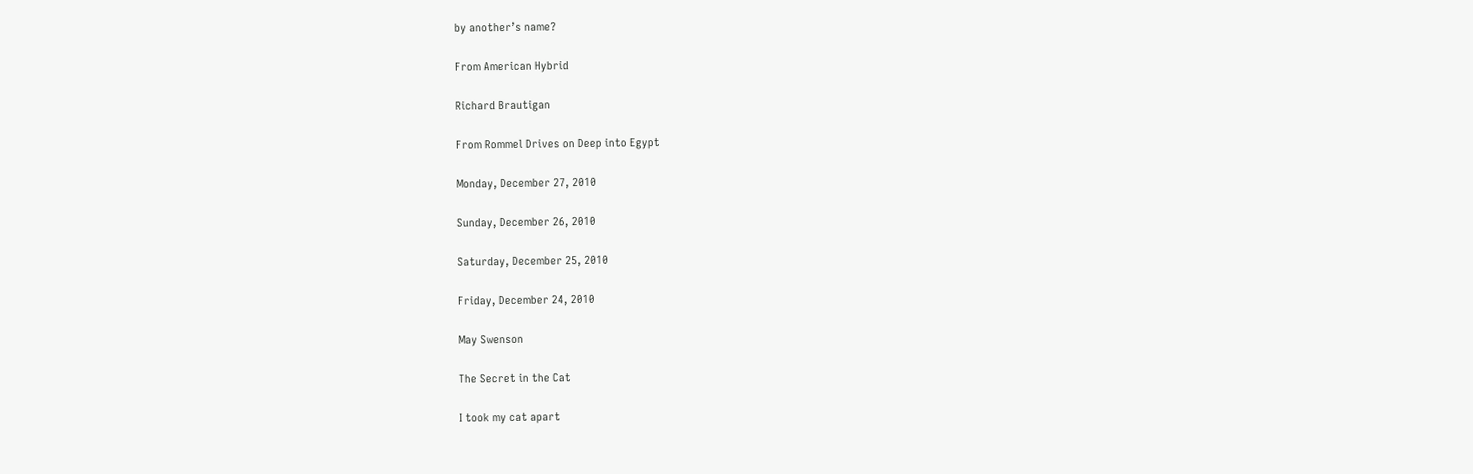by another’s name?

From American Hybrid

Richard Brautigan

From Rommel Drives on Deep into Egypt

Monday, December 27, 2010

Sunday, December 26, 2010

Saturday, December 25, 2010

Friday, December 24, 2010

May Swenson

The Secret in the Cat

I took my cat apart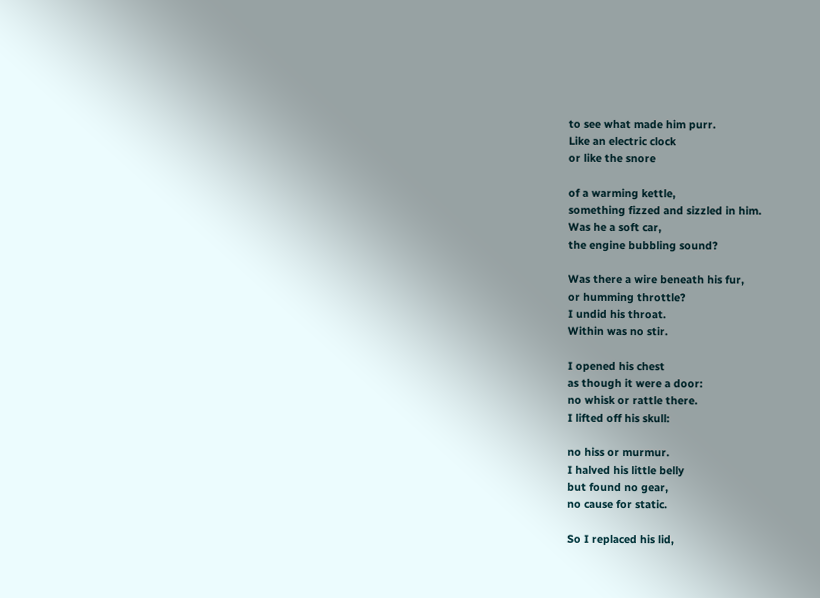to see what made him purr.
Like an electric clock
or like the snore

of a warming kettle,
something fizzed and sizzled in him.
Was he a soft car,
the engine bubbling sound?

Was there a wire beneath his fur,
or humming throttle?
I undid his throat.
Within was no stir.

I opened his chest
as though it were a door:
no whisk or rattle there.
I lifted off his skull:

no hiss or murmur.
I halved his little belly
but found no gear,
no cause for static.

So I replaced his lid,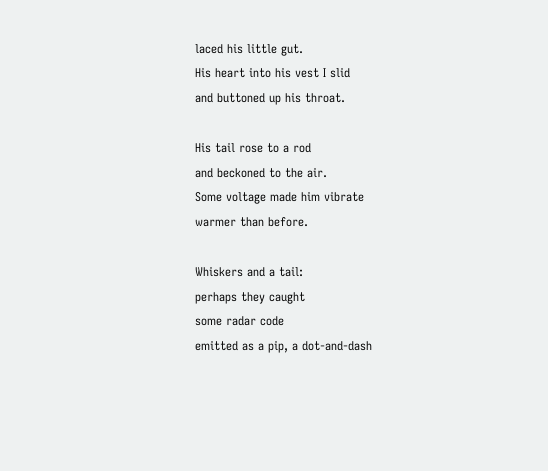laced his little gut.
His heart into his vest I slid
and buttoned up his throat.

His tail rose to a rod
and beckoned to the air.
Some voltage made him vibrate
warmer than before.

Whiskers and a tail:
perhaps they caught
some radar code
emitted as a pip, a dot-and-dash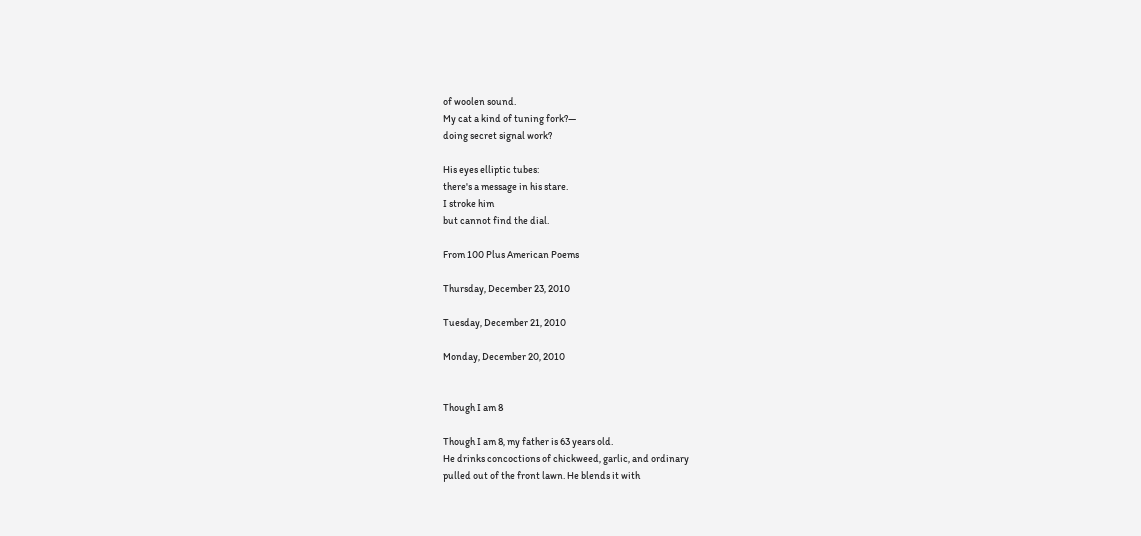of woolen sound.
My cat a kind of tuning fork?—
doing secret signal work?

His eyes elliptic tubes:
there's a message in his stare.
I stroke him
but cannot find the dial.

From 100 Plus American Poems

Thursday, December 23, 2010

Tuesday, December 21, 2010

Monday, December 20, 2010


Though I am 8

Though I am 8, my father is 63 years old.
He drinks concoctions of chickweed, garlic, and ordinary
pulled out of the front lawn. He blends it with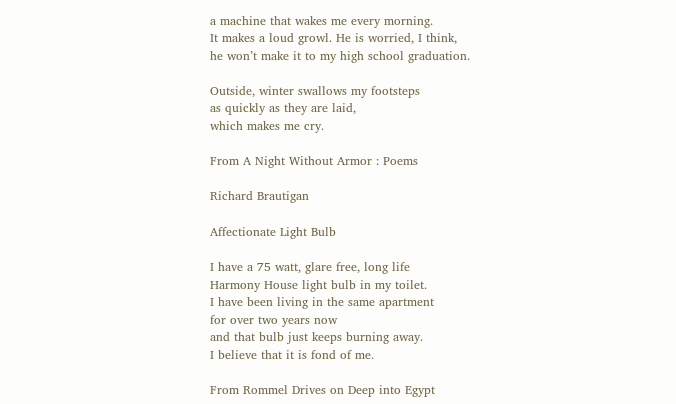a machine that wakes me every morning.
It makes a loud growl. He is worried, I think,
he won’t make it to my high school graduation.

Outside, winter swallows my footsteps
as quickly as they are laid,
which makes me cry.

From A Night Without Armor : Poems

Richard Brautigan

Affectionate Light Bulb

I have a 75 watt, glare free, long life
Harmony House light bulb in my toilet.
I have been living in the same apartment
for over two years now
and that bulb just keeps burning away.
I believe that it is fond of me.

From Rommel Drives on Deep into Egypt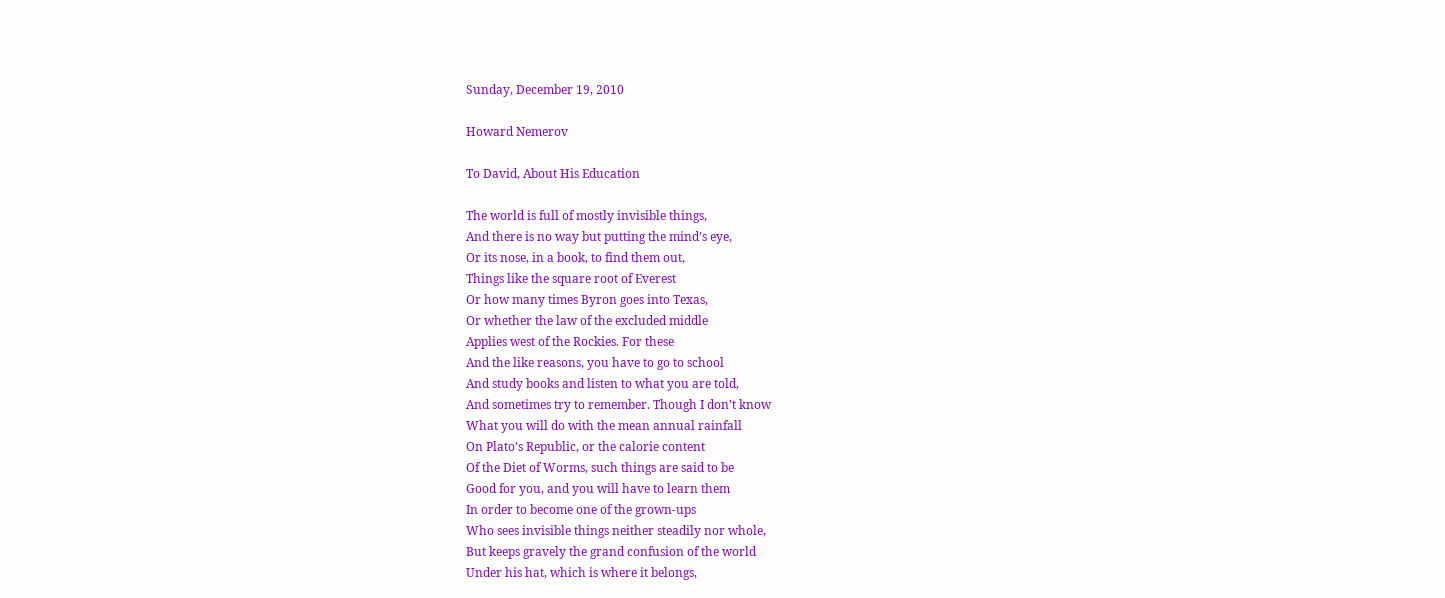Sunday, December 19, 2010

Howard Nemerov

To David, About His Education

The world is full of mostly invisible things,
And there is no way but putting the mind’s eye,
Or its nose, in a book, to find them out,
Things like the square root of Everest
Or how many times Byron goes into Texas,
Or whether the law of the excluded middle
Applies west of the Rockies. For these
And the like reasons, you have to go to school
And study books and listen to what you are told,
And sometimes try to remember. Though I don’t know
What you will do with the mean annual rainfall
On Plato’s Republic, or the calorie content
Of the Diet of Worms, such things are said to be
Good for you, and you will have to learn them
In order to become one of the grown-ups
Who sees invisible things neither steadily nor whole,
But keeps gravely the grand confusion of the world
Under his hat, which is where it belongs,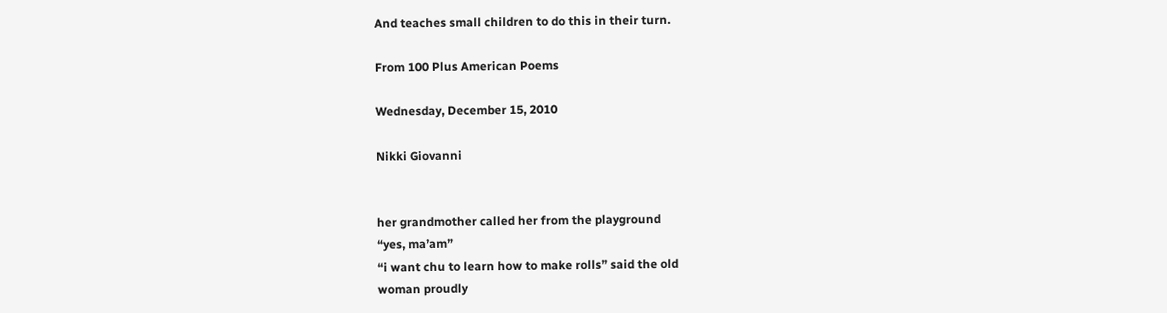And teaches small children to do this in their turn.

From 100 Plus American Poems

Wednesday, December 15, 2010

Nikki Giovanni


her grandmother called her from the playground
“yes, ma’am”
“i want chu to learn how to make rolls” said the old
woman proudly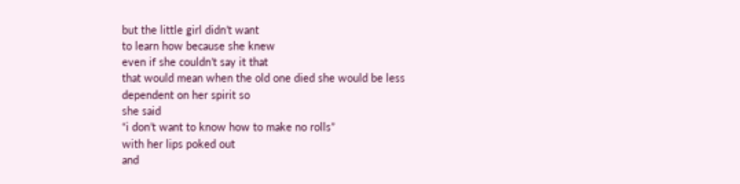but the little girl didn’t want
to learn how because she knew
even if she couldn’t say it that
that would mean when the old one died she would be less
dependent on her spirit so
she said
“i don’t want to know how to make no rolls”
with her lips poked out
and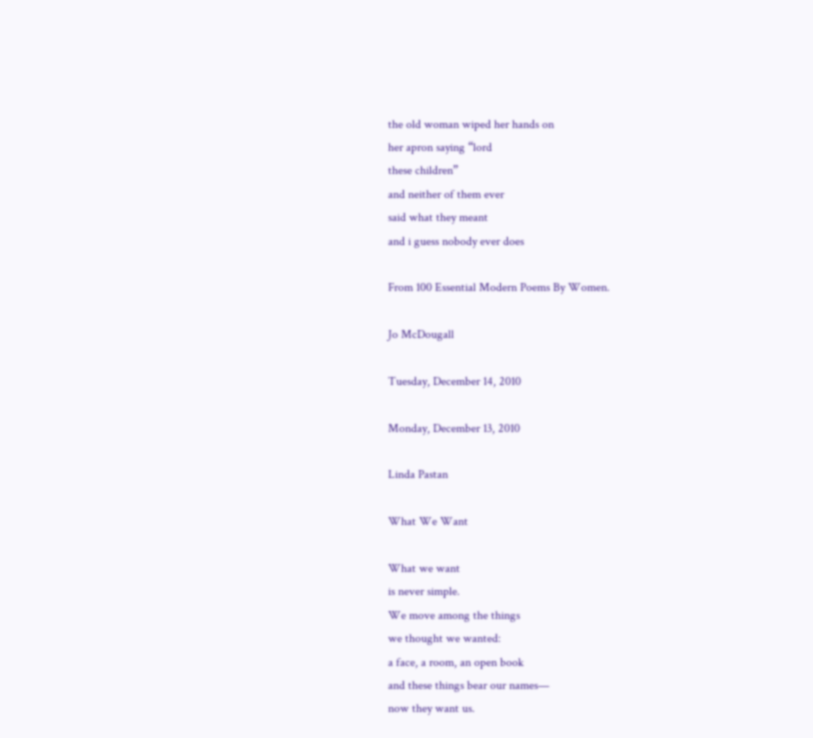the old woman wiped her hands on
her apron saying “lord
these children”
and neither of them ever
said what they meant
and i guess nobody ever does

From 100 Essential Modern Poems By Women.

Jo McDougall

Tuesday, December 14, 2010

Monday, December 13, 2010

Linda Pastan

What We Want

What we want
is never simple.
We move among the things
we thought we wanted:
a face, a room, an open book
and these things bear our names—
now they want us.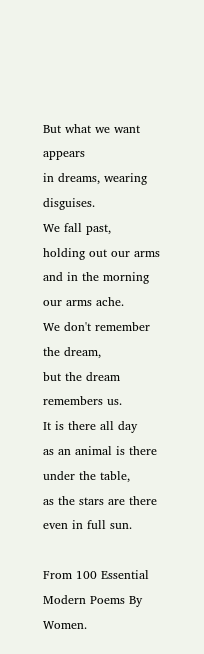But what we want appears
in dreams, wearing disguises.
We fall past,
holding out our arms
and in the morning
our arms ache.
We don't remember the dream,
but the dream remembers us.
It is there all day
as an animal is there
under the table,
as the stars are there
even in full sun.

From 100 Essential Modern Poems By Women.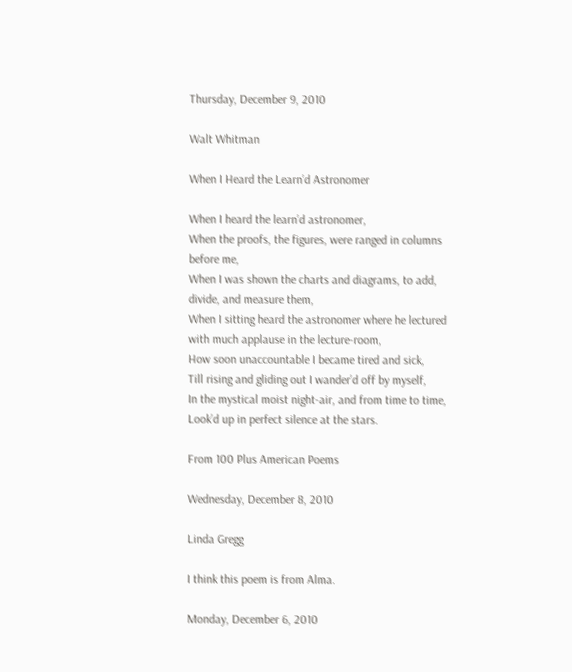Thursday, December 9, 2010

Walt Whitman

When I Heard the Learn’d Astronomer

When I heard the learn’d astronomer,
When the proofs, the figures, were ranged in columns
before me,
When I was shown the charts and diagrams, to add,
divide, and measure them,
When I sitting heard the astronomer where he lectured
with much applause in the lecture-room,
How soon unaccountable I became tired and sick,
Till rising and gliding out I wander’d off by myself,
In the mystical moist night-air, and from time to time,
Look’d up in perfect silence at the stars.

From 100 Plus American Poems

Wednesday, December 8, 2010

Linda Gregg

I think this poem is from Alma.

Monday, December 6, 2010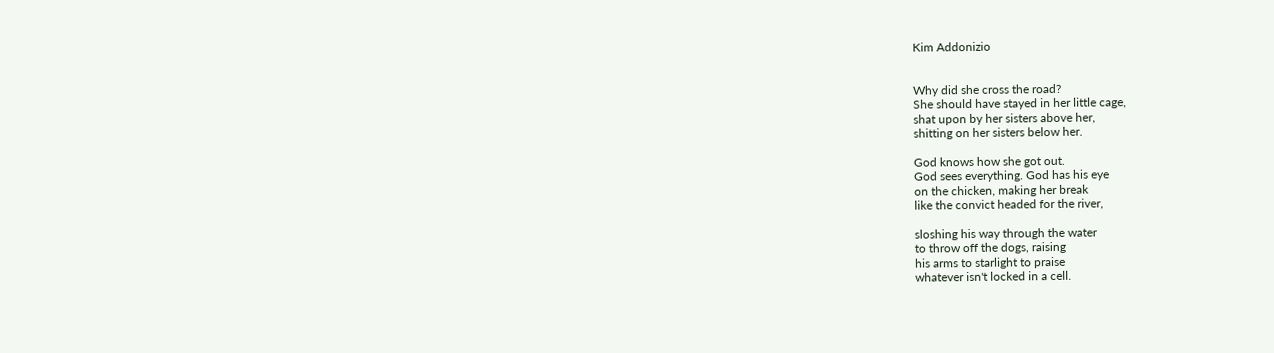Kim Addonizio


Why did she cross the road?
She should have stayed in her little cage,
shat upon by her sisters above her,
shitting on her sisters below her.

God knows how she got out.
God sees everything. God has his eye
on the chicken, making her break
like the convict headed for the river,

sloshing his way through the water
to throw off the dogs, raising
his arms to starlight to praise
whatever isn't locked in a cell.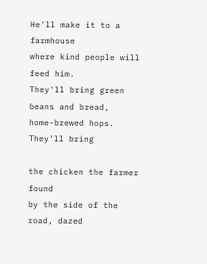He'll make it to a farmhouse
where kind people will feed him.
They'll bring green beans and bread,
home-brewed hops. They'll bring

the chicken the farmer found
by the side of the road, dazed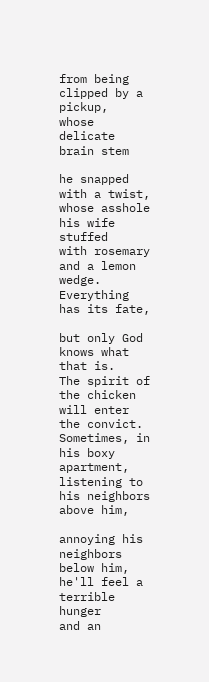from being clipped by a pickup,
whose delicate brain stem

he snapped with a twist,
whose asshole his wife stuffed
with rosemary and a lemon wedge.
Everything has its fate,

but only God knows what that is.
The spirit of the chicken will enter the convict.
Sometimes, in his boxy apartment,
listening to his neighbors above him,

annoying his neighbors below him,
he'll feel a terrible hunger
and an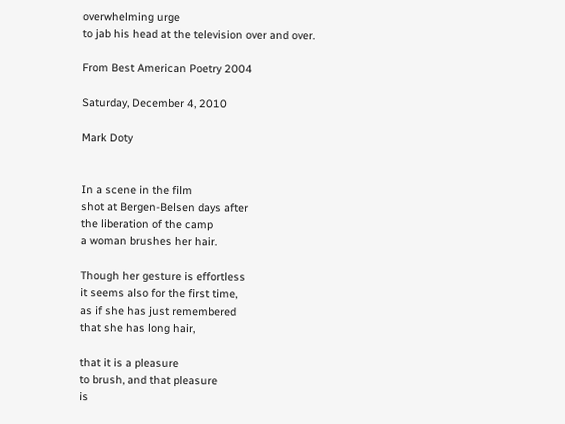overwhelming urge
to jab his head at the television over and over.

From Best American Poetry 2004

Saturday, December 4, 2010

Mark Doty


In a scene in the film
shot at Bergen-Belsen days after
the liberation of the camp
a woman brushes her hair.

Though her gesture is effortless
it seems also for the first time,
as if she has just remembered
that she has long hair,

that it is a pleasure
to brush, and that pleasure
is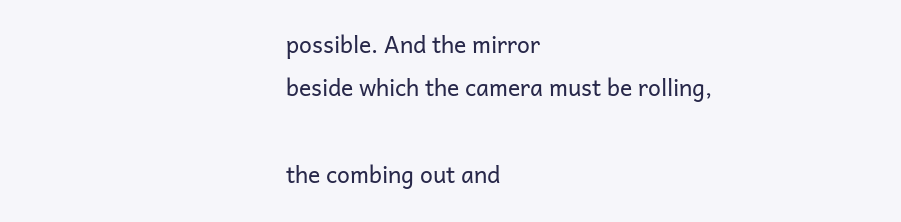possible. And the mirror
beside which the camera must be rolling,

the combing out and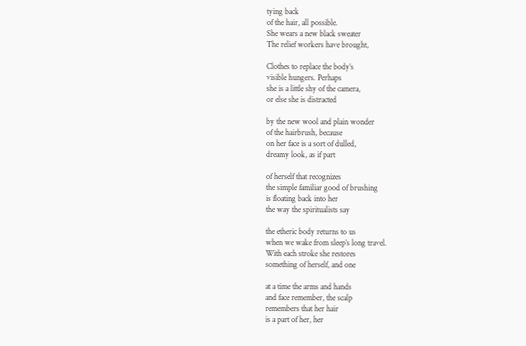tying back
of the hair, all possible.
She wears a new black sweater
The relief workers have brought,

Clothes to replace the body’s
visible hungers. Perhaps
she is a little shy of the camera,
or else she is distracted

by the new wool and plain wonder
of the hairbrush, because
on her face is a sort of dulled,
dreamy look, as if part

of herself that recognizes
the simple familiar good of brushing
is floating back into her
the way the spiritualists say

the etheric body returns to us
when we wake from sleep’s long travel.
With each stroke she restores
something of herself, and one

at a time the arms and hands
and face remember, the scalp
remembers that her hair
is a part of her, her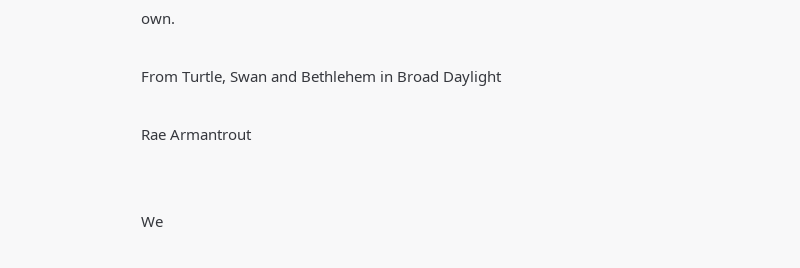own.

From Turtle, Swan and Bethlehem in Broad Daylight

Rae Armantrout


We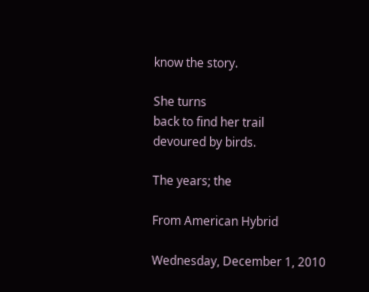know the story.

She turns
back to find her trail
devoured by birds.

The years; the

From American Hybrid

Wednesday, December 1, 2010